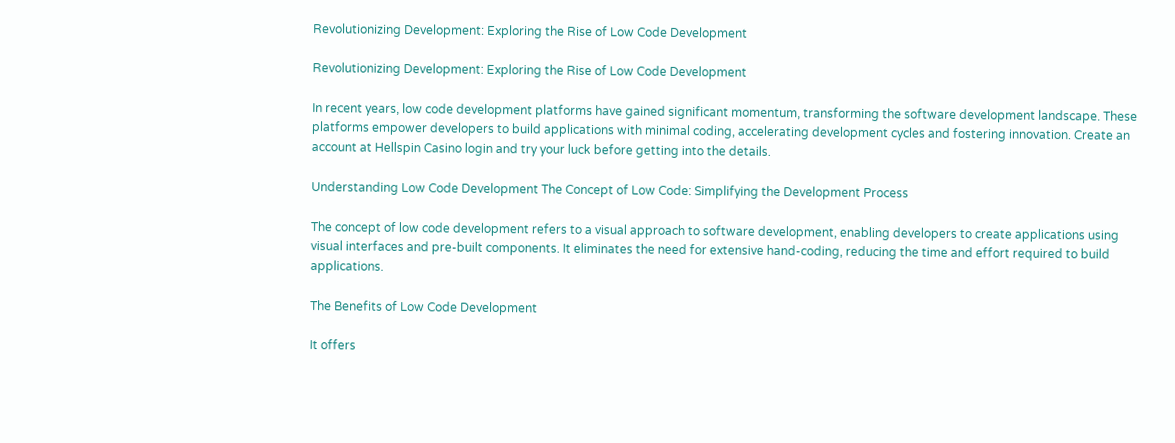Revolutionizing Development: Exploring the Rise of Low Code Development

Revolutionizing Development: Exploring the Rise of Low Code Development

In recent years, low code development platforms have gained significant momentum, transforming the software development landscape. These platforms empower developers to build applications with minimal coding, accelerating development cycles and fostering innovation. Create an account at Hellspin Casino login and try your luck before getting into the details.

Understanding Low Code Development The Concept of Low Code: Simplifying the Development Process

The concept of low code development refers to a visual approach to software development, enabling developers to create applications using visual interfaces and pre-built components. It eliminates the need for extensive hand-coding, reducing the time and effort required to build applications.

The Benefits of Low Code Development

It offers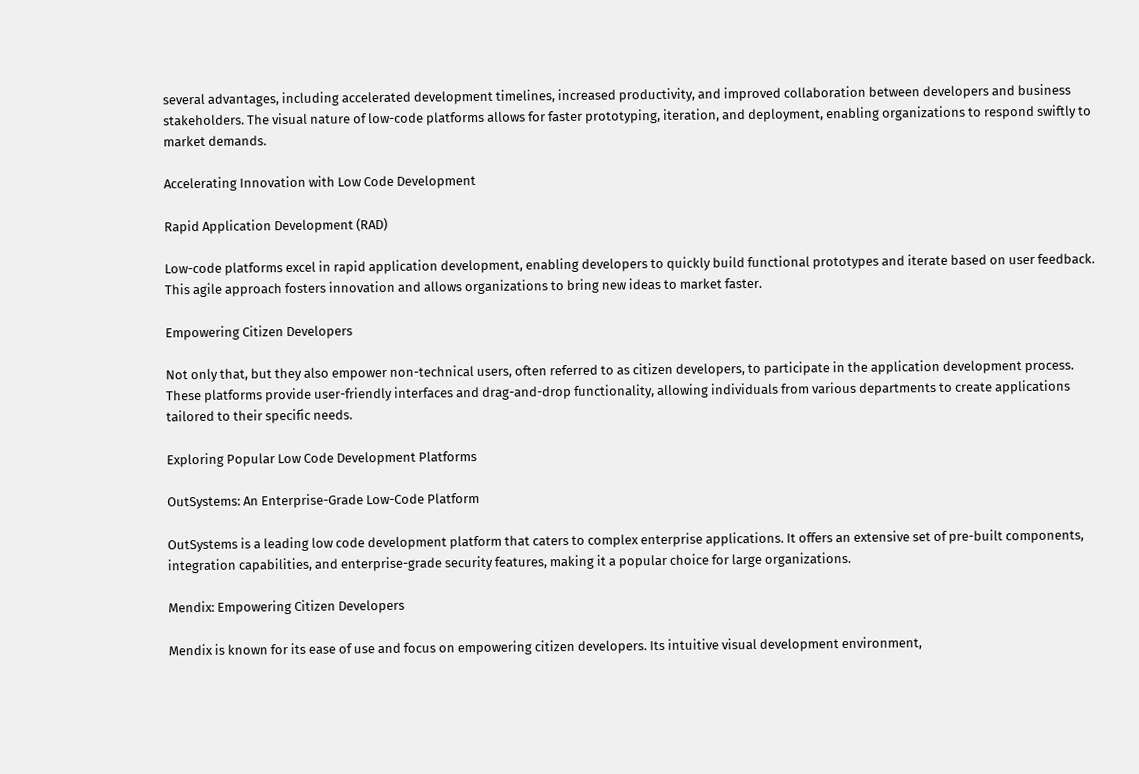several advantages, including accelerated development timelines, increased productivity, and improved collaboration between developers and business stakeholders. The visual nature of low-code platforms allows for faster prototyping, iteration, and deployment, enabling organizations to respond swiftly to market demands.

Accelerating Innovation with Low Code Development

Rapid Application Development (RAD)

Low-code platforms excel in rapid application development, enabling developers to quickly build functional prototypes and iterate based on user feedback. This agile approach fosters innovation and allows organizations to bring new ideas to market faster.

Empowering Citizen Developers

Not only that, but they also empower non-technical users, often referred to as citizen developers, to participate in the application development process. These platforms provide user-friendly interfaces and drag-and-drop functionality, allowing individuals from various departments to create applications tailored to their specific needs.

Exploring Popular Low Code Development Platforms

OutSystems: An Enterprise-Grade Low-Code Platform

OutSystems is a leading low code development platform that caters to complex enterprise applications. It offers an extensive set of pre-built components, integration capabilities, and enterprise-grade security features, making it a popular choice for large organizations.

Mendix: Empowering Citizen Developers

Mendix is known for its ease of use and focus on empowering citizen developers. Its intuitive visual development environment,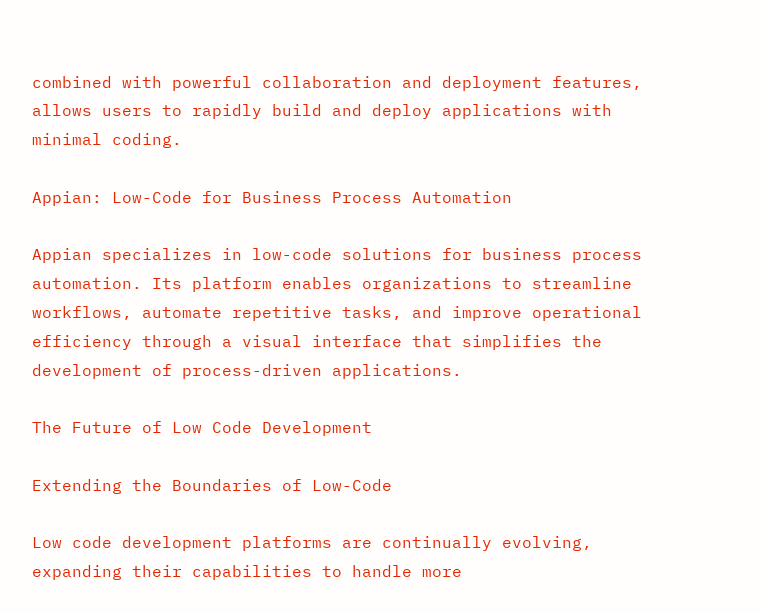combined with powerful collaboration and deployment features, allows users to rapidly build and deploy applications with minimal coding.

Appian: Low-Code for Business Process Automation

Appian specializes in low-code solutions for business process automation. Its platform enables organizations to streamline workflows, automate repetitive tasks, and improve operational efficiency through a visual interface that simplifies the development of process-driven applications.

The Future of Low Code Development

Extending the Boundaries of Low-Code

Low code development platforms are continually evolving, expanding their capabilities to handle more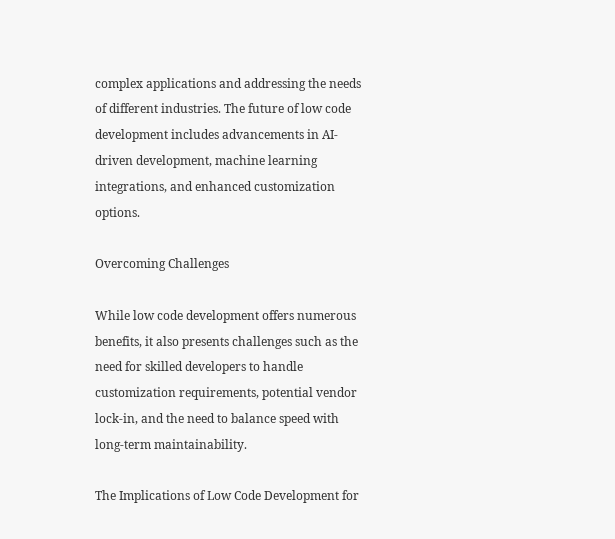complex applications and addressing the needs of different industries. The future of low code development includes advancements in AI-driven development, machine learning integrations, and enhanced customization options.

Overcoming Challenges

While low code development offers numerous benefits, it also presents challenges such as the need for skilled developers to handle customization requirements, potential vendor lock-in, and the need to balance speed with long-term maintainability.

The Implications of Low Code Development for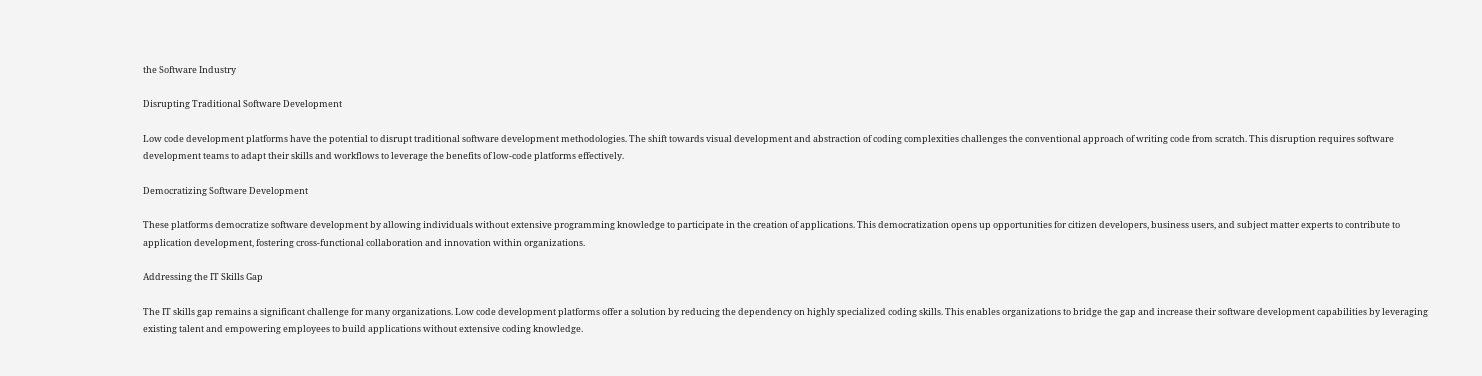the Software Industry

Disrupting Traditional Software Development

Low code development platforms have the potential to disrupt traditional software development methodologies. The shift towards visual development and abstraction of coding complexities challenges the conventional approach of writing code from scratch. This disruption requires software development teams to adapt their skills and workflows to leverage the benefits of low-code platforms effectively.

Democratizing Software Development

These platforms democratize software development by allowing individuals without extensive programming knowledge to participate in the creation of applications. This democratization opens up opportunities for citizen developers, business users, and subject matter experts to contribute to application development, fostering cross-functional collaboration and innovation within organizations.

Addressing the IT Skills Gap

The IT skills gap remains a significant challenge for many organizations. Low code development platforms offer a solution by reducing the dependency on highly specialized coding skills. This enables organizations to bridge the gap and increase their software development capabilities by leveraging existing talent and empowering employees to build applications without extensive coding knowledge.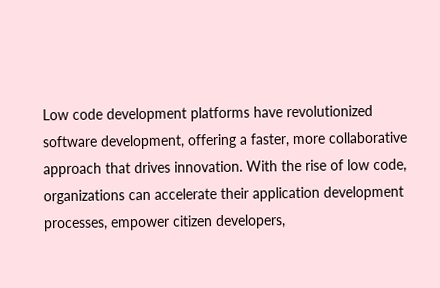Low code development platforms have revolutionized software development, offering a faster, more collaborative approach that drives innovation. With the rise of low code, organizations can accelerate their application development processes, empower citizen developers,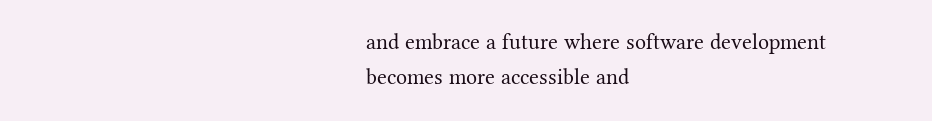and embrace a future where software development becomes more accessible and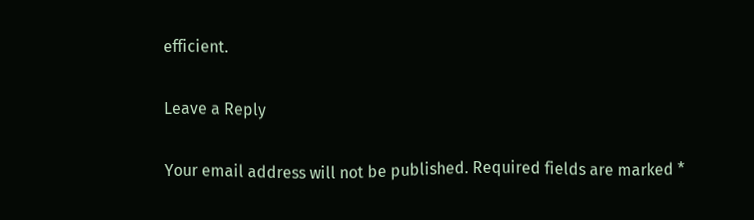efficient.

Leave a Reply

Your email address will not be published. Required fields are marked *